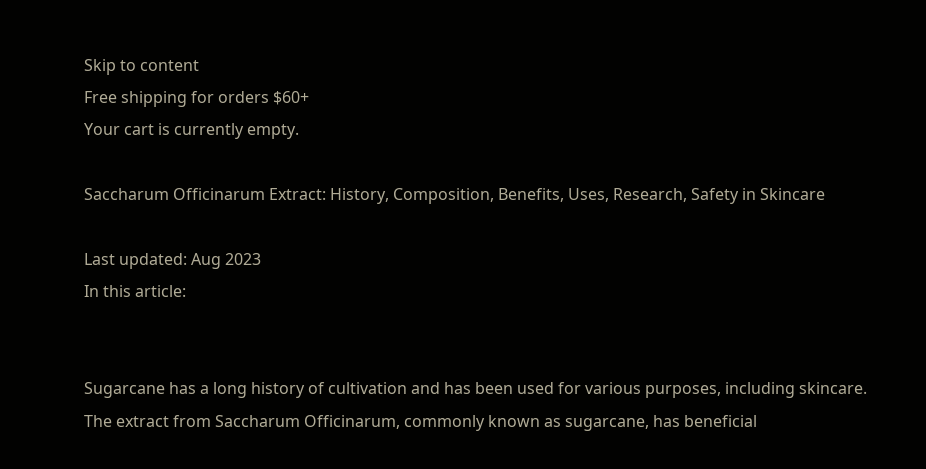Skip to content
Free shipping for orders $60+
Your cart is currently empty.

Saccharum Officinarum Extract: History, Composition, Benefits, Uses, Research, Safety in Skincare

Last updated: Aug 2023
In this article:


Sugarcane has a long history of cultivation and has been used for various purposes, including skincare. The extract from Saccharum Officinarum, commonly known as sugarcane, has beneficial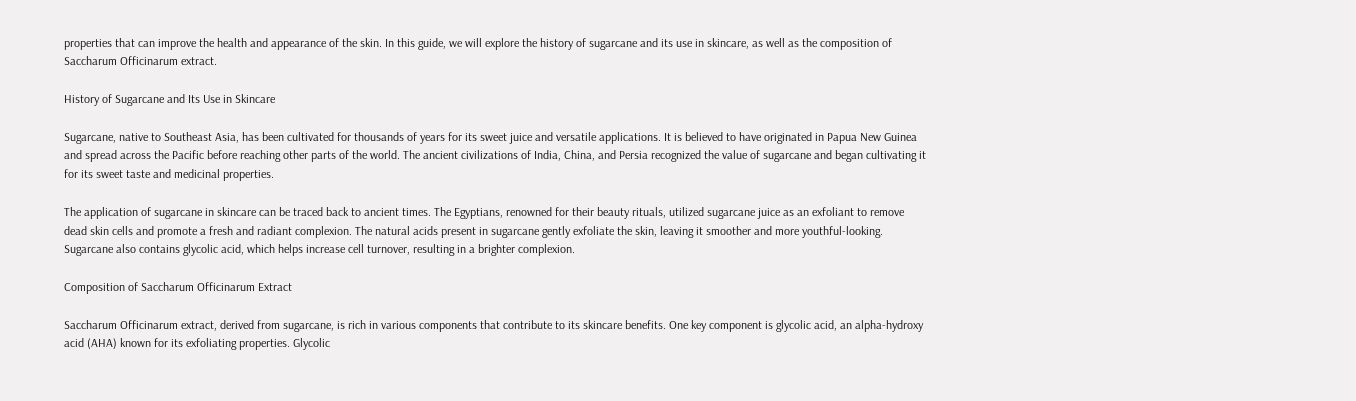properties that can improve the health and appearance of the skin. In this guide, we will explore the history of sugarcane and its use in skincare, as well as the composition of Saccharum Officinarum extract.

History of Sugarcane and Its Use in Skincare

Sugarcane, native to Southeast Asia, has been cultivated for thousands of years for its sweet juice and versatile applications. It is believed to have originated in Papua New Guinea and spread across the Pacific before reaching other parts of the world. The ancient civilizations of India, China, and Persia recognized the value of sugarcane and began cultivating it for its sweet taste and medicinal properties.

The application of sugarcane in skincare can be traced back to ancient times. The Egyptians, renowned for their beauty rituals, utilized sugarcane juice as an exfoliant to remove dead skin cells and promote a fresh and radiant complexion. The natural acids present in sugarcane gently exfoliate the skin, leaving it smoother and more youthful-looking. Sugarcane also contains glycolic acid, which helps increase cell turnover, resulting in a brighter complexion.

Composition of Saccharum Officinarum Extract

Saccharum Officinarum extract, derived from sugarcane, is rich in various components that contribute to its skincare benefits. One key component is glycolic acid, an alpha-hydroxy acid (AHA) known for its exfoliating properties. Glycolic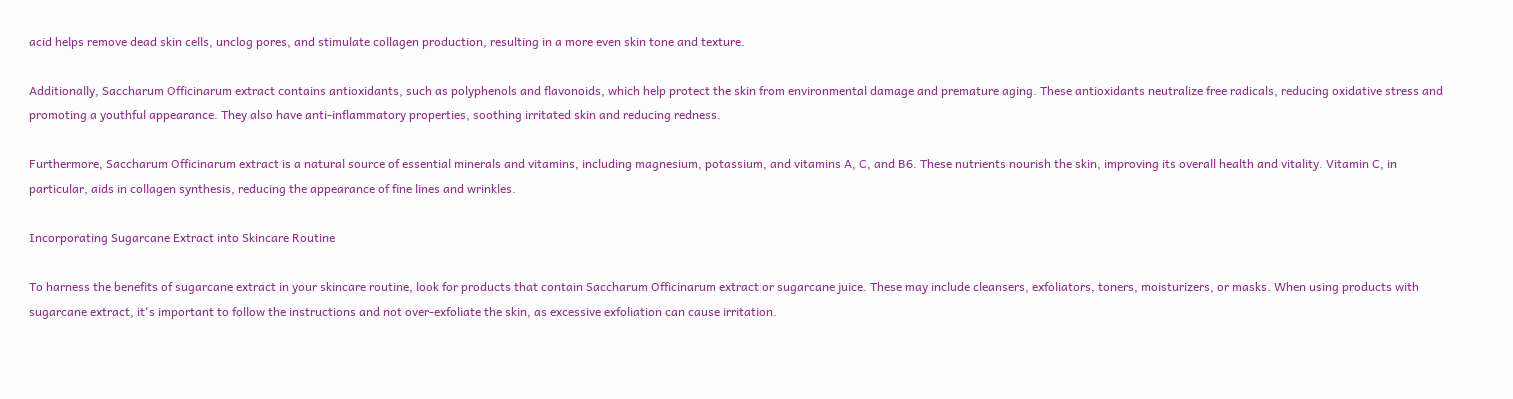acid helps remove dead skin cells, unclog pores, and stimulate collagen production, resulting in a more even skin tone and texture.

Additionally, Saccharum Officinarum extract contains antioxidants, such as polyphenols and flavonoids, which help protect the skin from environmental damage and premature aging. These antioxidants neutralize free radicals, reducing oxidative stress and promoting a youthful appearance. They also have anti-inflammatory properties, soothing irritated skin and reducing redness.

Furthermore, Saccharum Officinarum extract is a natural source of essential minerals and vitamins, including magnesium, potassium, and vitamins A, C, and B6. These nutrients nourish the skin, improving its overall health and vitality. Vitamin C, in particular, aids in collagen synthesis, reducing the appearance of fine lines and wrinkles.

Incorporating Sugarcane Extract into Skincare Routine

To harness the benefits of sugarcane extract in your skincare routine, look for products that contain Saccharum Officinarum extract or sugarcane juice. These may include cleansers, exfoliators, toners, moisturizers, or masks. When using products with sugarcane extract, it's important to follow the instructions and not over-exfoliate the skin, as excessive exfoliation can cause irritation.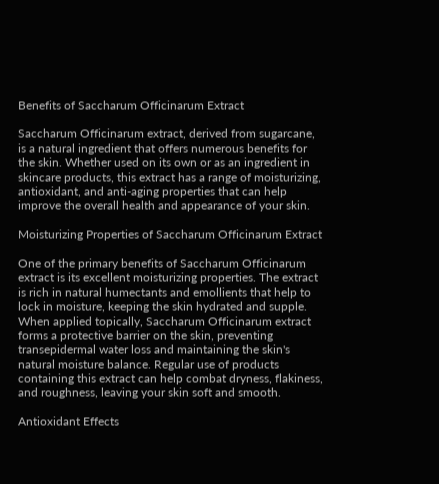Benefits of Saccharum Officinarum Extract

Saccharum Officinarum extract, derived from sugarcane, is a natural ingredient that offers numerous benefits for the skin. Whether used on its own or as an ingredient in skincare products, this extract has a range of moisturizing, antioxidant, and anti-aging properties that can help improve the overall health and appearance of your skin.

Moisturizing Properties of Saccharum Officinarum Extract

One of the primary benefits of Saccharum Officinarum extract is its excellent moisturizing properties. The extract is rich in natural humectants and emollients that help to lock in moisture, keeping the skin hydrated and supple. When applied topically, Saccharum Officinarum extract forms a protective barrier on the skin, preventing transepidermal water loss and maintaining the skin's natural moisture balance. Regular use of products containing this extract can help combat dryness, flakiness, and roughness, leaving your skin soft and smooth.

Antioxidant Effects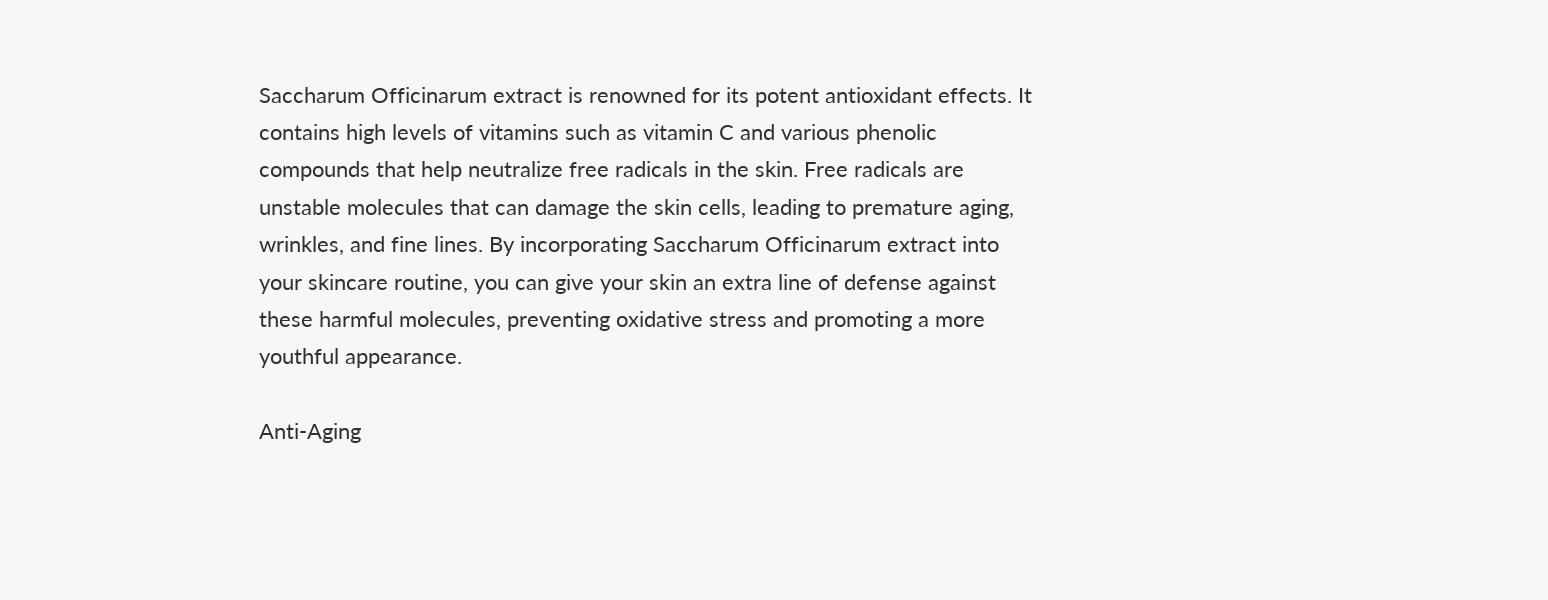Saccharum Officinarum extract is renowned for its potent antioxidant effects. It contains high levels of vitamins such as vitamin C and various phenolic compounds that help neutralize free radicals in the skin. Free radicals are unstable molecules that can damage the skin cells, leading to premature aging, wrinkles, and fine lines. By incorporating Saccharum Officinarum extract into your skincare routine, you can give your skin an extra line of defense against these harmful molecules, preventing oxidative stress and promoting a more youthful appearance.

Anti-Aging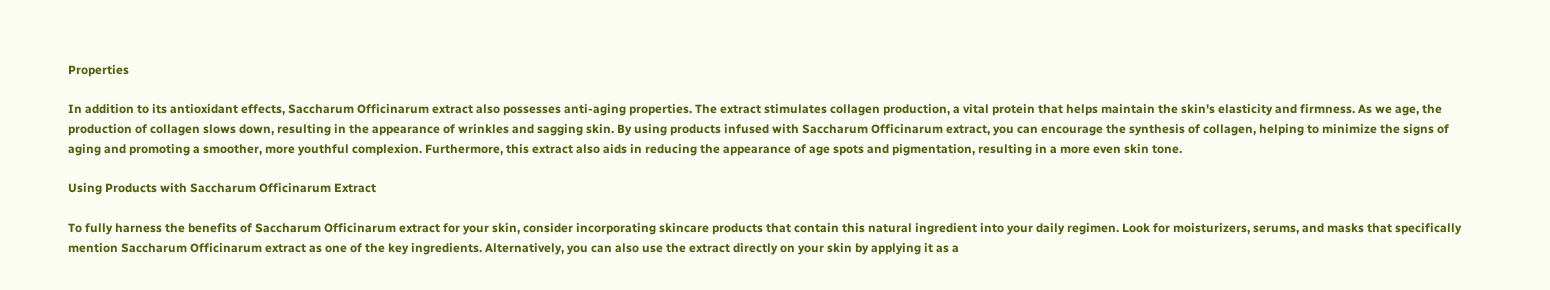Properties

In addition to its antioxidant effects, Saccharum Officinarum extract also possesses anti-aging properties. The extract stimulates collagen production, a vital protein that helps maintain the skin's elasticity and firmness. As we age, the production of collagen slows down, resulting in the appearance of wrinkles and sagging skin. By using products infused with Saccharum Officinarum extract, you can encourage the synthesis of collagen, helping to minimize the signs of aging and promoting a smoother, more youthful complexion. Furthermore, this extract also aids in reducing the appearance of age spots and pigmentation, resulting in a more even skin tone.

Using Products with Saccharum Officinarum Extract

To fully harness the benefits of Saccharum Officinarum extract for your skin, consider incorporating skincare products that contain this natural ingredient into your daily regimen. Look for moisturizers, serums, and masks that specifically mention Saccharum Officinarum extract as one of the key ingredients. Alternatively, you can also use the extract directly on your skin by applying it as a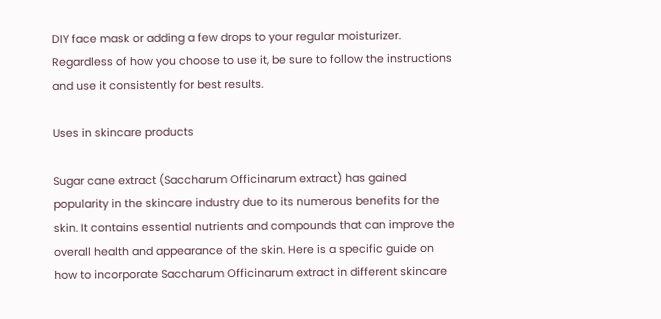DIY face mask or adding a few drops to your regular moisturizer. Regardless of how you choose to use it, be sure to follow the instructions and use it consistently for best results.

Uses in skincare products

Sugar cane extract (Saccharum Officinarum extract) has gained popularity in the skincare industry due to its numerous benefits for the skin. It contains essential nutrients and compounds that can improve the overall health and appearance of the skin. Here is a specific guide on how to incorporate Saccharum Officinarum extract in different skincare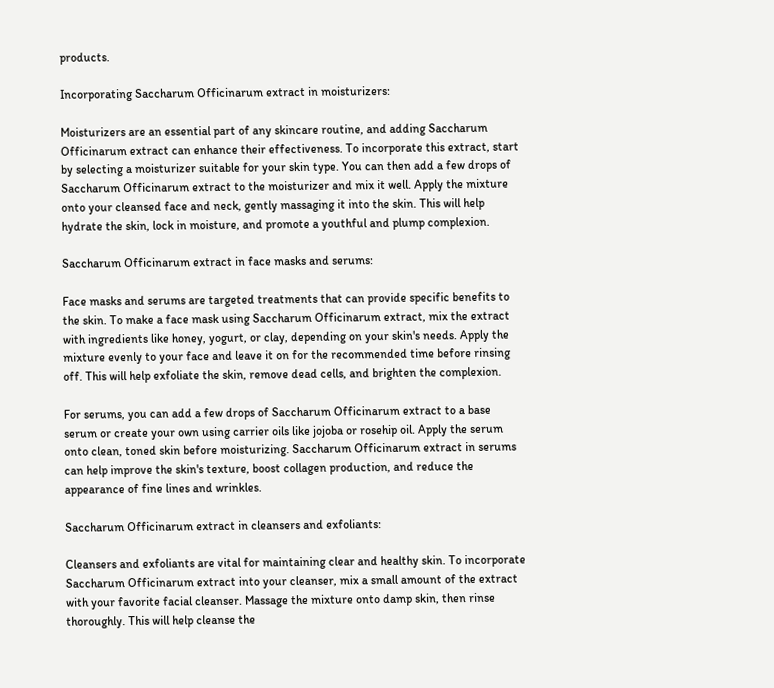products.

Incorporating Saccharum Officinarum extract in moisturizers:

Moisturizers are an essential part of any skincare routine, and adding Saccharum Officinarum extract can enhance their effectiveness. To incorporate this extract, start by selecting a moisturizer suitable for your skin type. You can then add a few drops of Saccharum Officinarum extract to the moisturizer and mix it well. Apply the mixture onto your cleansed face and neck, gently massaging it into the skin. This will help hydrate the skin, lock in moisture, and promote a youthful and plump complexion.

Saccharum Officinarum extract in face masks and serums:

Face masks and serums are targeted treatments that can provide specific benefits to the skin. To make a face mask using Saccharum Officinarum extract, mix the extract with ingredients like honey, yogurt, or clay, depending on your skin's needs. Apply the mixture evenly to your face and leave it on for the recommended time before rinsing off. This will help exfoliate the skin, remove dead cells, and brighten the complexion.

For serums, you can add a few drops of Saccharum Officinarum extract to a base serum or create your own using carrier oils like jojoba or rosehip oil. Apply the serum onto clean, toned skin before moisturizing. Saccharum Officinarum extract in serums can help improve the skin's texture, boost collagen production, and reduce the appearance of fine lines and wrinkles.

Saccharum Officinarum extract in cleansers and exfoliants:

Cleansers and exfoliants are vital for maintaining clear and healthy skin. To incorporate Saccharum Officinarum extract into your cleanser, mix a small amount of the extract with your favorite facial cleanser. Massage the mixture onto damp skin, then rinse thoroughly. This will help cleanse the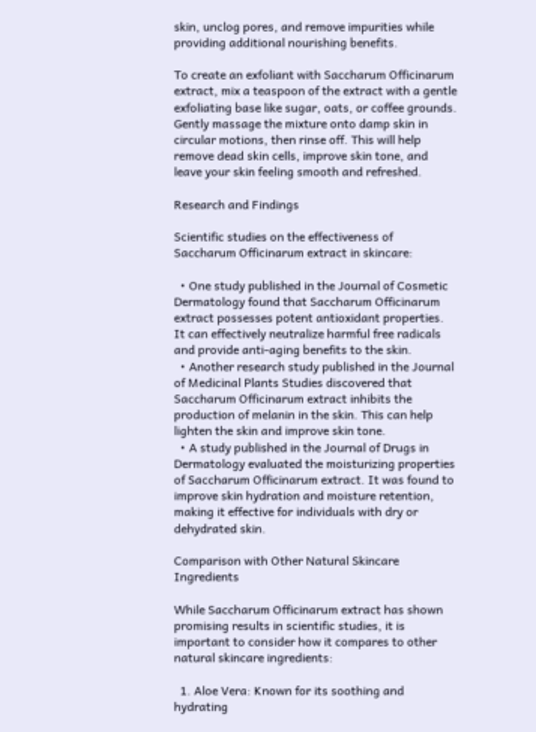skin, unclog pores, and remove impurities while providing additional nourishing benefits.

To create an exfoliant with Saccharum Officinarum extract, mix a teaspoon of the extract with a gentle exfoliating base like sugar, oats, or coffee grounds. Gently massage the mixture onto damp skin in circular motions, then rinse off. This will help remove dead skin cells, improve skin tone, and leave your skin feeling smooth and refreshed.

Research and Findings

Scientific studies on the effectiveness of Saccharum Officinarum extract in skincare:

  • One study published in the Journal of Cosmetic Dermatology found that Saccharum Officinarum extract possesses potent antioxidant properties. It can effectively neutralize harmful free radicals and provide anti-aging benefits to the skin.
  • Another research study published in the Journal of Medicinal Plants Studies discovered that Saccharum Officinarum extract inhibits the production of melanin in the skin. This can help lighten the skin and improve skin tone.
  • A study published in the Journal of Drugs in Dermatology evaluated the moisturizing properties of Saccharum Officinarum extract. It was found to improve skin hydration and moisture retention, making it effective for individuals with dry or dehydrated skin.

Comparison with Other Natural Skincare Ingredients

While Saccharum Officinarum extract has shown promising results in scientific studies, it is important to consider how it compares to other natural skincare ingredients:

  1. Aloe Vera: Known for its soothing and hydrating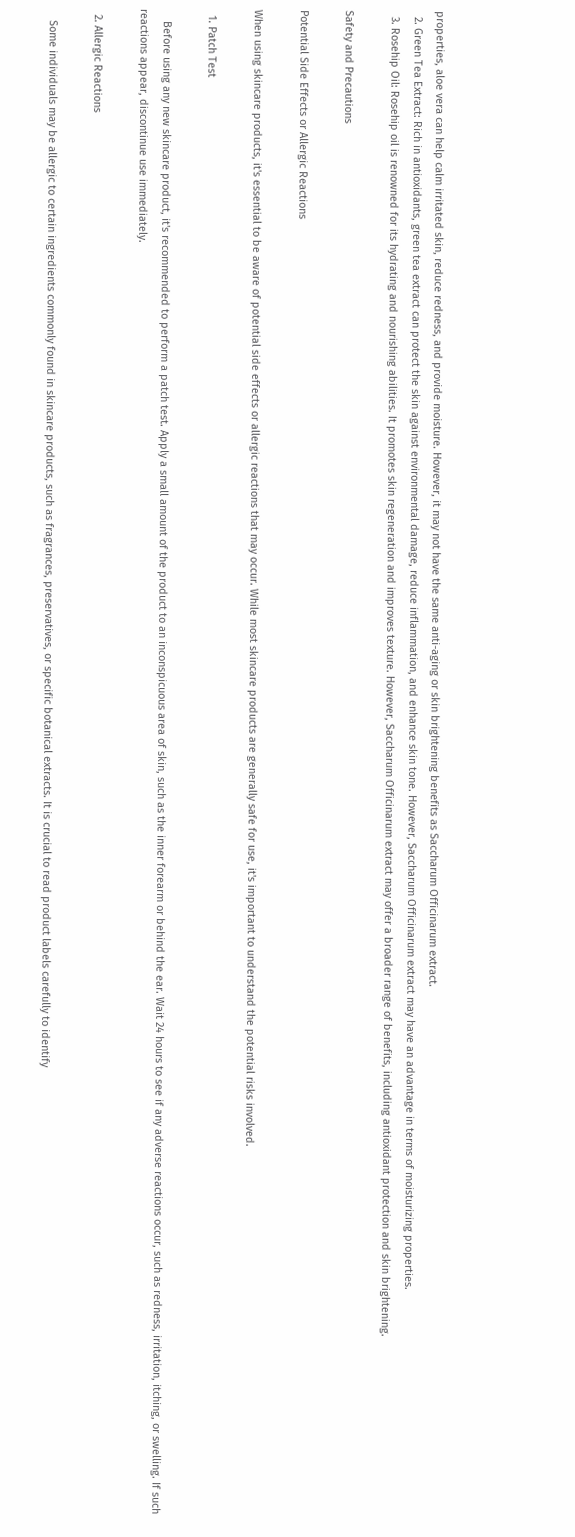properties, aloe vera can help calm irritated skin, reduce redness, and provide moisture. However, it may not have the same anti-aging or skin brightening benefits as Saccharum Officinarum extract.
  2. Green Tea Extract: Rich in antioxidants, green tea extract can protect the skin against environmental damage, reduce inflammation, and enhance skin tone. However, Saccharum Officinarum extract may have an advantage in terms of moisturizing properties.
  3. Rosehip Oil: Rosehip oil is renowned for its hydrating and nourishing abilities. It promotes skin regeneration and improves texture. However, Saccharum Officinarum extract may offer a broader range of benefits, including antioxidant protection and skin brightening.

Safety and Precautions

Potential Side Effects or Allergic Reactions

When using skincare products, it's essential to be aware of potential side effects or allergic reactions that may occur. While most skincare products are generally safe for use, it's important to understand the potential risks involved.

  1. Patch Test

    Before using any new skincare product, it's recommended to perform a patch test. Apply a small amount of the product to an inconspicuous area of skin, such as the inner forearm or behind the ear. Wait 24 hours to see if any adverse reactions occur, such as redness, irritation, itching, or swelling. If such reactions appear, discontinue use immediately.

  2. Allergic Reactions

    Some individuals may be allergic to certain ingredients commonly found in skincare products, such as fragrances, preservatives, or specific botanical extracts. It is crucial to read product labels carefully to identify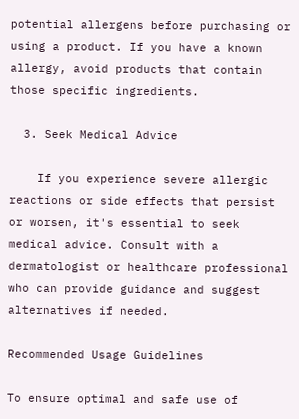potential allergens before purchasing or using a product. If you have a known allergy, avoid products that contain those specific ingredients.

  3. Seek Medical Advice

    If you experience severe allergic reactions or side effects that persist or worsen, it's essential to seek medical advice. Consult with a dermatologist or healthcare professional who can provide guidance and suggest alternatives if needed.

Recommended Usage Guidelines

To ensure optimal and safe use of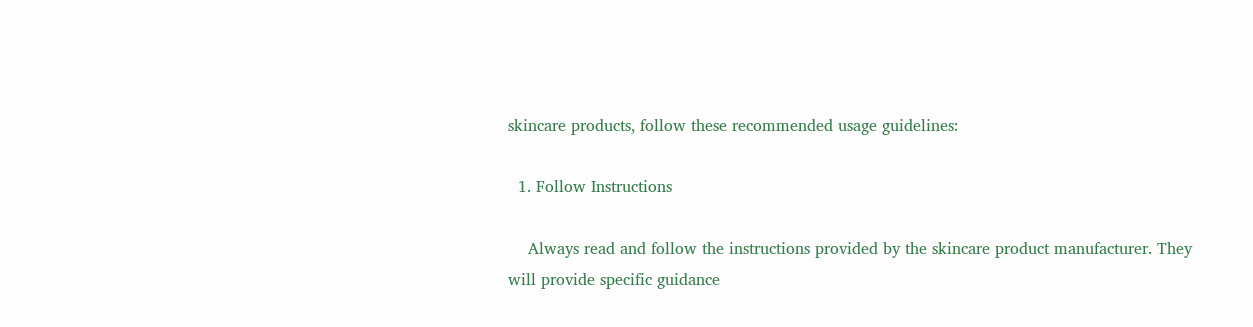skincare products, follow these recommended usage guidelines:

  1. Follow Instructions

    Always read and follow the instructions provided by the skincare product manufacturer. They will provide specific guidance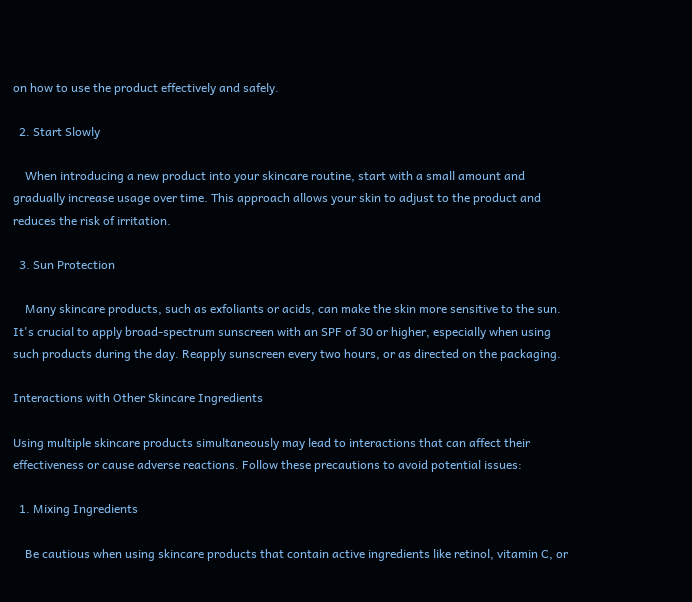on how to use the product effectively and safely.

  2. Start Slowly

    When introducing a new product into your skincare routine, start with a small amount and gradually increase usage over time. This approach allows your skin to adjust to the product and reduces the risk of irritation.

  3. Sun Protection

    Many skincare products, such as exfoliants or acids, can make the skin more sensitive to the sun. It's crucial to apply broad-spectrum sunscreen with an SPF of 30 or higher, especially when using such products during the day. Reapply sunscreen every two hours, or as directed on the packaging.

Interactions with Other Skincare Ingredients

Using multiple skincare products simultaneously may lead to interactions that can affect their effectiveness or cause adverse reactions. Follow these precautions to avoid potential issues:

  1. Mixing Ingredients

    Be cautious when using skincare products that contain active ingredients like retinol, vitamin C, or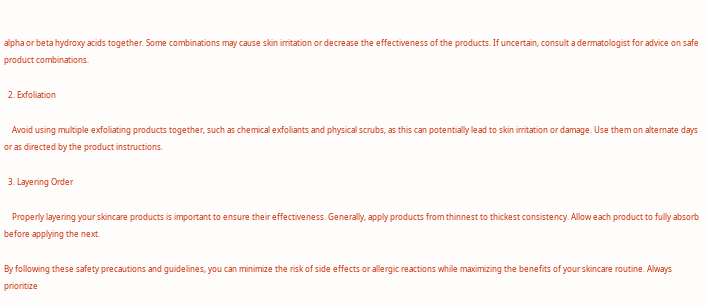alpha or beta hydroxy acids together. Some combinations may cause skin irritation or decrease the effectiveness of the products. If uncertain, consult a dermatologist for advice on safe product combinations.

  2. Exfoliation

    Avoid using multiple exfoliating products together, such as chemical exfoliants and physical scrubs, as this can potentially lead to skin irritation or damage. Use them on alternate days or as directed by the product instructions.

  3. Layering Order

    Properly layering your skincare products is important to ensure their effectiveness. Generally, apply products from thinnest to thickest consistency. Allow each product to fully absorb before applying the next.

By following these safety precautions and guidelines, you can minimize the risk of side effects or allergic reactions while maximizing the benefits of your skincare routine. Always prioritize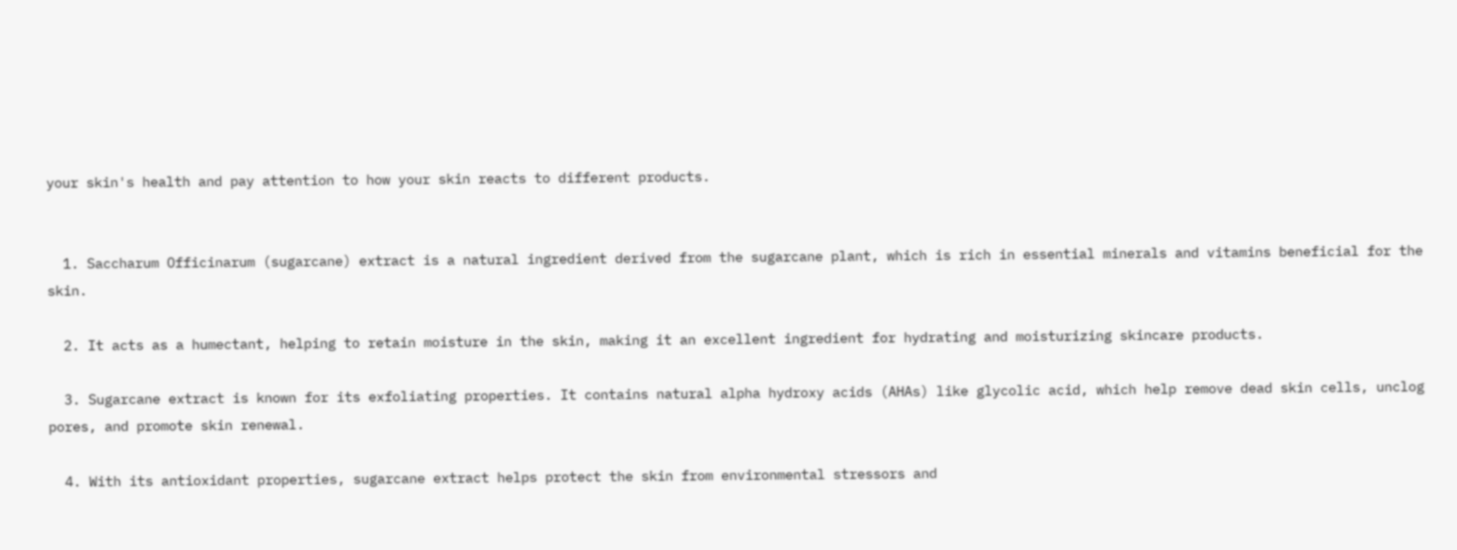your skin's health and pay attention to how your skin reacts to different products.


  1. Saccharum Officinarum (sugarcane) extract is a natural ingredient derived from the sugarcane plant, which is rich in essential minerals and vitamins beneficial for the skin.

  2. It acts as a humectant, helping to retain moisture in the skin, making it an excellent ingredient for hydrating and moisturizing skincare products.

  3. Sugarcane extract is known for its exfoliating properties. It contains natural alpha hydroxy acids (AHAs) like glycolic acid, which help remove dead skin cells, unclog pores, and promote skin renewal.

  4. With its antioxidant properties, sugarcane extract helps protect the skin from environmental stressors and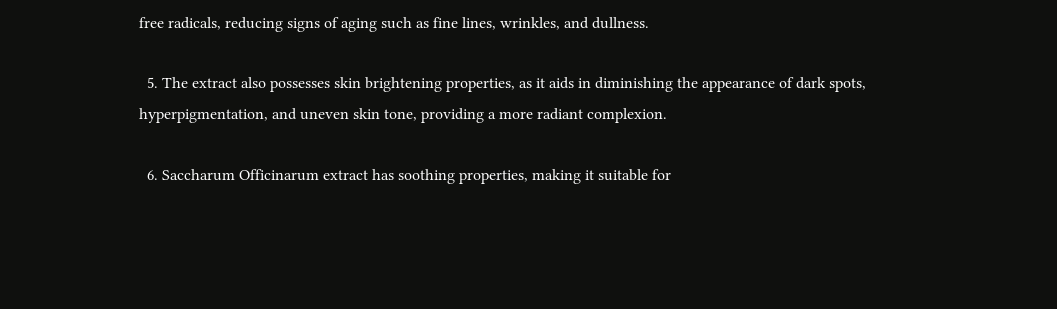free radicals, reducing signs of aging such as fine lines, wrinkles, and dullness.

  5. The extract also possesses skin brightening properties, as it aids in diminishing the appearance of dark spots, hyperpigmentation, and uneven skin tone, providing a more radiant complexion.

  6. Saccharum Officinarum extract has soothing properties, making it suitable for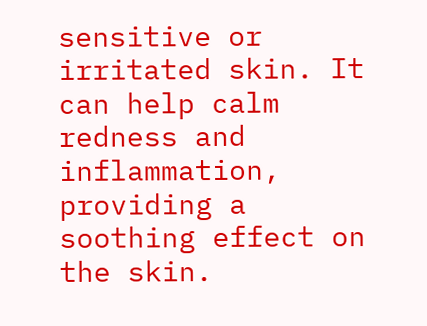sensitive or irritated skin. It can help calm redness and inflammation, providing a soothing effect on the skin.